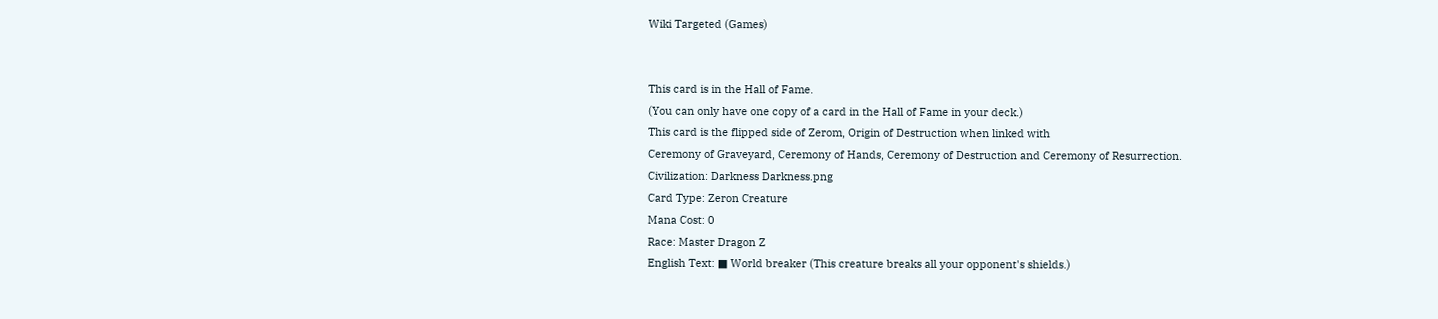Wiki Targeted (Games)


This card is in the Hall of Fame.
(You can only have one copy of a card in the Hall of Fame in your deck.)
This card is the flipped side of Zerom, Origin of Destruction when linked with
Ceremony of Graveyard, Ceremony of Hands, Ceremony of Destruction and Ceremony of Resurrection.
Civilization: Darkness Darkness.png
Card Type: Zeron Creature
Mana Cost: 0
Race: Master Dragon Z
English Text: ■ World breaker (This creature breaks all your opponent's shields.)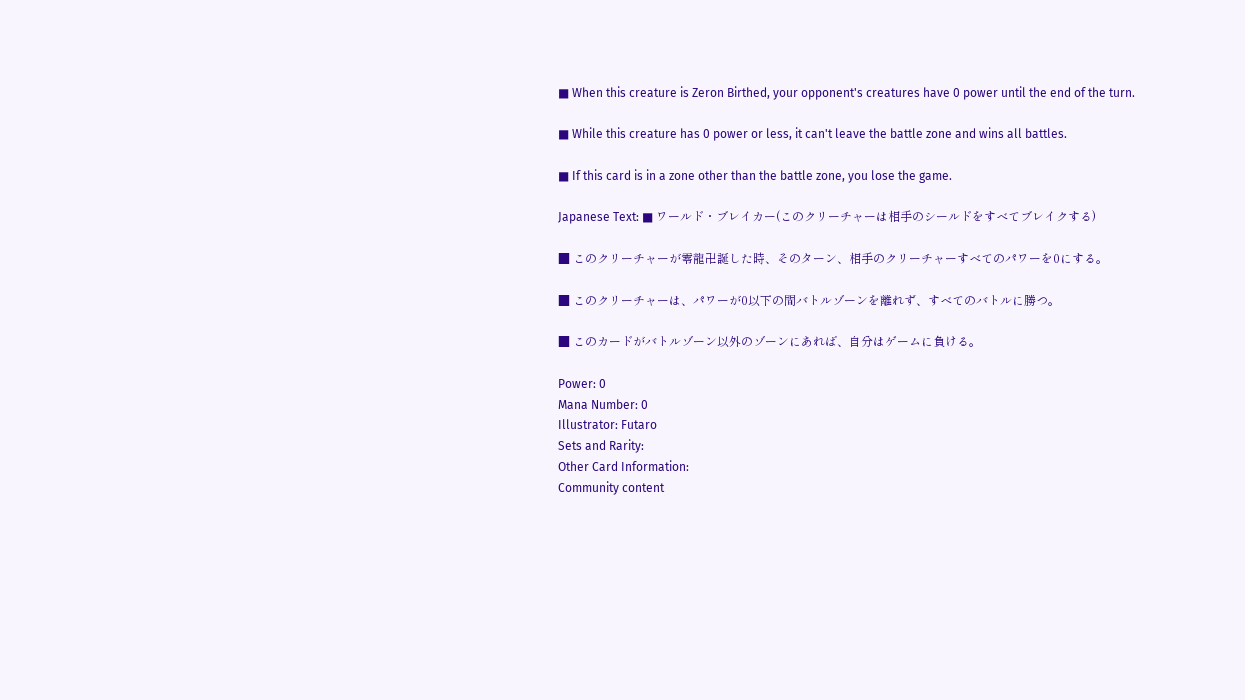■ When this creature is Zeron Birthed, your opponent's creatures have 0 power until the end of the turn.

■ While this creature has 0 power or less, it can't leave the battle zone and wins all battles.

■ If this card is in a zone other than the battle zone, you lose the game.

Japanese Text: ■ ワールド・ブレイカー(このクリーチャーは相手のシールドをすべてブレイクする)

■ このクリーチャーが零龍卍誕した時、そのターン、相手のクリーチャーすべてのパワーを0にする。

■ このクリーチャーは、パワーが0以下の間バトルゾーンを離れず、すべてのバトルに勝つ。

■ このカードがバトルゾーン以外のゾーンにあれば、自分はゲームに負ける。

Power: 0
Mana Number: 0
Illustrator: Futaro
Sets and Rarity:
Other Card Information:
Community content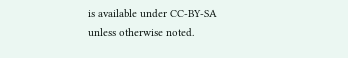is available under CC-BY-SA unless otherwise noted.